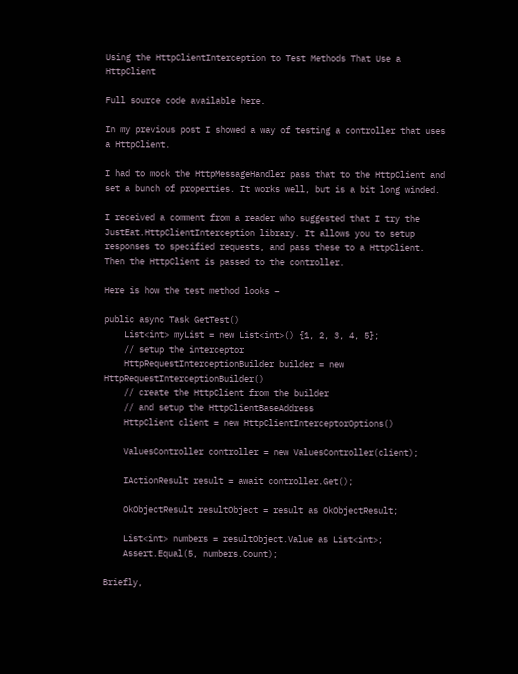Using the HttpClientInterception to Test Methods That Use a HttpClient

Full source code available here.

In my previous post I showed a way of testing a controller that uses a HttpClient.

I had to mock the HttpMessageHandler pass that to the HttpClient and set a bunch of properties. It works well, but is a bit long winded.

I received a comment from a reader who suggested that I try the JustEat.HttpClientInterception library. It allows you to setup responses to specified requests, and pass these to a HttpClient. Then the HttpClient is passed to the controller.

Here is how the test method looks –

public async Task GetTest()
    List<int> myList = new List<int>() {1, 2, 3, 4, 5};
    // setup the interceptor
    HttpRequestInterceptionBuilder builder = new HttpRequestInterceptionBuilder()
    // create the HttpClient from the builder
    // and setup the HttpClientBaseAddress
    HttpClient client = new HttpClientInterceptorOptions()

    ValuesController controller = new ValuesController(client);

    IActionResult result = await controller.Get();

    OkObjectResult resultObject = result as OkObjectResult;

    List<int> numbers = resultObject.Value as List<int>;
    Assert.Equal(5, numbers.Count);

Briefly,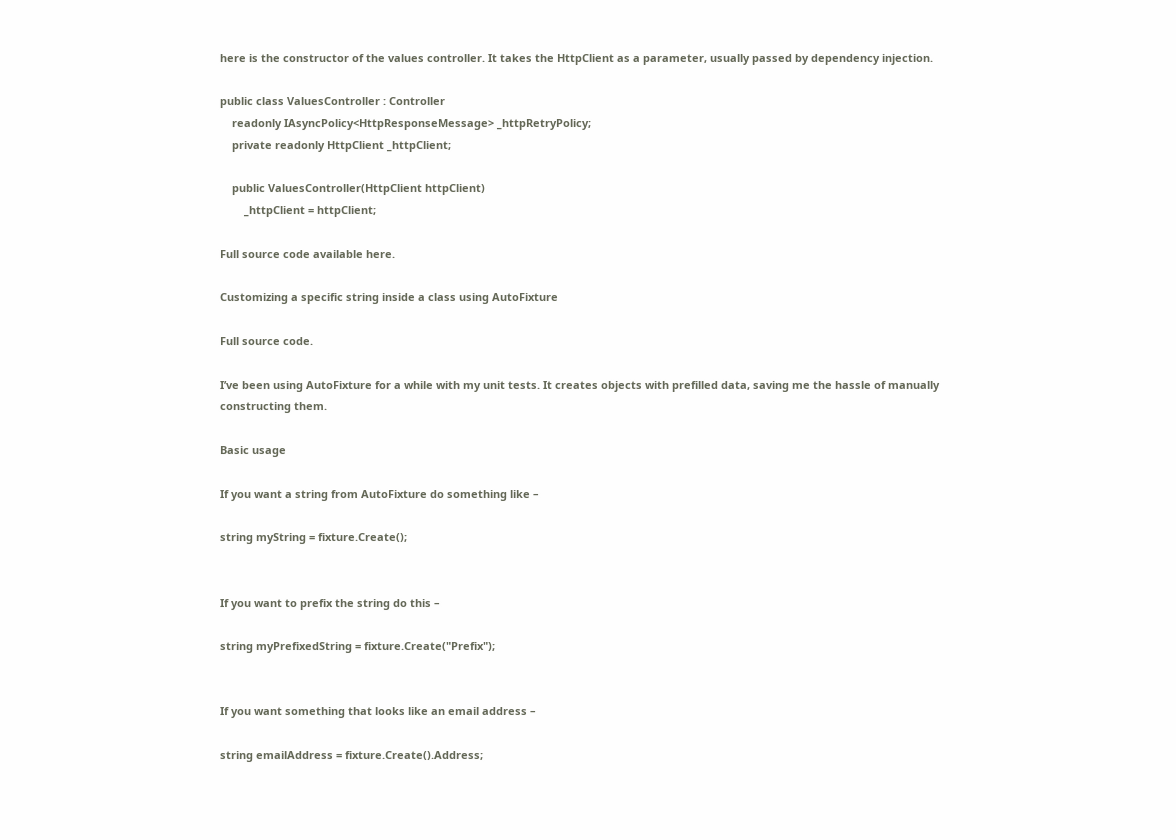here is the constructor of the values controller. It takes the HttpClient as a parameter, usually passed by dependency injection.

public class ValuesController : Controller
    readonly IAsyncPolicy<HttpResponseMessage> _httpRetryPolicy;
    private readonly HttpClient _httpClient;

    public ValuesController(HttpClient httpClient)
        _httpClient = httpClient;

Full source code available here.

Customizing a specific string inside a class using AutoFixture

Full source code.

I’ve been using AutoFixture for a while with my unit tests. It creates objects with prefilled data, saving me the hassle of manually constructing them.

Basic usage

If you want a string from AutoFixture do something like –

string myString = fixture.Create();


If you want to prefix the string do this –

string myPrefixedString = fixture.Create("Prefix");


If you want something that looks like an email address –

string emailAddress = fixture.Create().Address;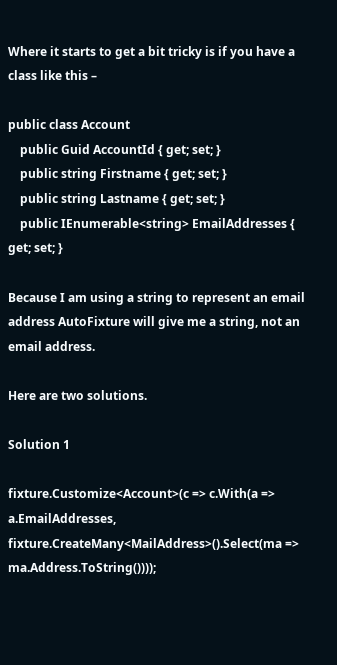Where it starts to get a bit tricky is if you have a class like this –

public class Account
    public Guid AccountId { get; set; }
    public string Firstname { get; set; }
    public string Lastname { get; set; }
    public IEnumerable<string> EmailAddresses { get; set; }

Because I am using a string to represent an email address AutoFixture will give me a string, not an email address.

Here are two solutions.

Solution 1

fixture.Customize<Account>(c => c.With(a => a.EmailAddresses, fixture.CreateMany<MailAddress>().Select(ma => ma.Address.ToString())));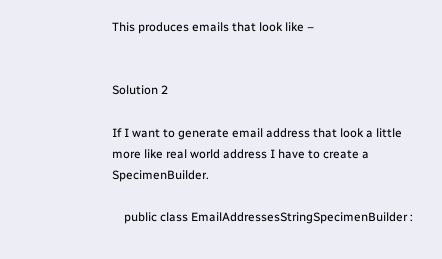This produces emails that look like –


Solution 2

If I want to generate email address that look a little more like real world address I have to create a SpecimenBuilder.

    public class EmailAddressesStringSpecimenBuilder :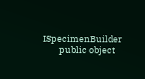ISpecimenBuilder
        public object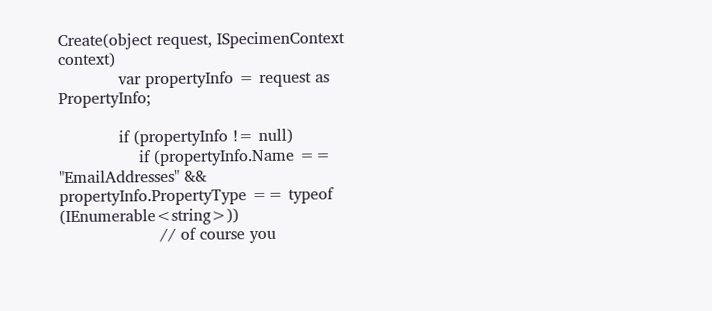Create(object request, ISpecimenContext context)
            var propertyInfo = request as PropertyInfo;

            if (propertyInfo != null)
                if (propertyInfo.Name == "EmailAddresses" && propertyInfo.PropertyType == typeof (IEnumerable<string>))
                    // of course you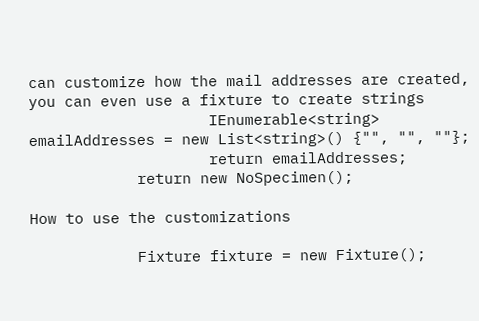can customize how the mail addresses are created, you can even use a fixture to create strings
                    IEnumerable<string> emailAddresses = new List<string>() {"", "", ""};
                    return emailAddresses;
            return new NoSpecimen();

How to use the customizations

            Fixture fixture = new Fixture();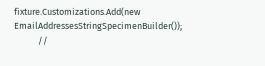fixture.Customizations.Add(new EmailAddressesStringSpecimenBuilder());
            //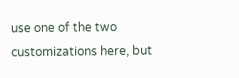use one of the two customizations here, but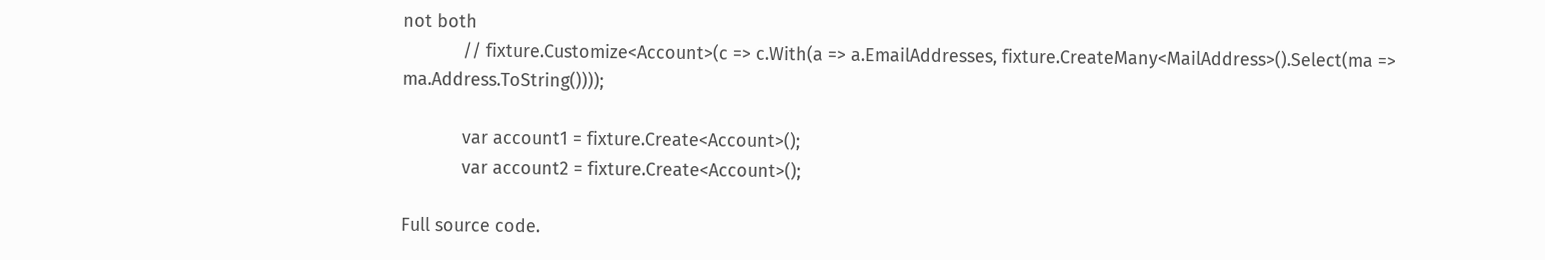not both
            // fixture.Customize<Account>(c => c.With(a => a.EmailAddresses, fixture.CreateMany<MailAddress>().Select(ma => ma.Address.ToString())));

            var account1 = fixture.Create<Account>();
            var account2 = fixture.Create<Account>();

Full source code.